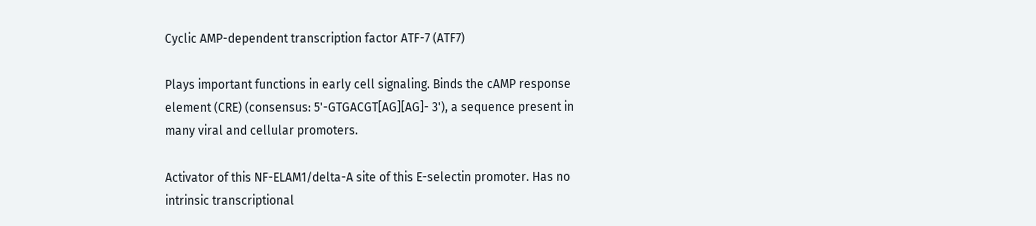Cyclic AMP-dependent transcription factor ATF-7 (ATF7)

Plays important functions in early cell signaling. Binds the cAMP response element (CRE) (consensus: 5'-GTGACGT[AG][AG]- 3'), a sequence present in many viral and cellular promoters.

Activator of this NF-ELAM1/delta-A site of this E-selectin promoter. Has no intrinsic transcriptional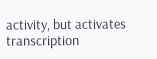activity, but activates transcription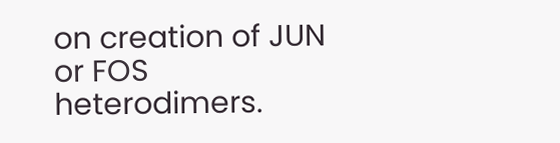on creation of JUN or FOS heterodimers.